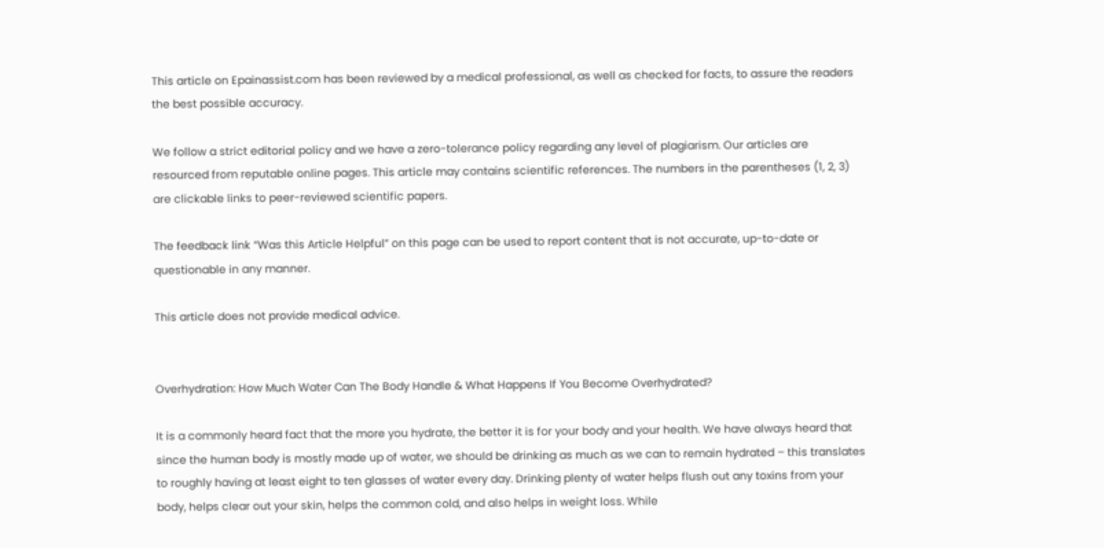This article on Epainassist.com has been reviewed by a medical professional, as well as checked for facts, to assure the readers the best possible accuracy.

We follow a strict editorial policy and we have a zero-tolerance policy regarding any level of plagiarism. Our articles are resourced from reputable online pages. This article may contains scientific references. The numbers in the parentheses (1, 2, 3) are clickable links to peer-reviewed scientific papers.

The feedback link “Was this Article Helpful” on this page can be used to report content that is not accurate, up-to-date or questionable in any manner.

This article does not provide medical advice.


Overhydration: How Much Water Can The Body Handle & What Happens If You Become Overhydrated?

It is a commonly heard fact that the more you hydrate, the better it is for your body and your health. We have always heard that since the human body is mostly made up of water, we should be drinking as much as we can to remain hydrated – this translates to roughly having at least eight to ten glasses of water every day. Drinking plenty of water helps flush out any toxins from your body, helps clear out your skin, helps the common cold, and also helps in weight loss. While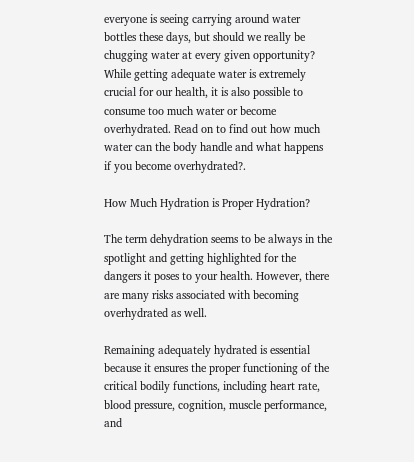everyone is seeing carrying around water bottles these days, but should we really be chugging water at every given opportunity? While getting adequate water is extremely crucial for our health, it is also possible to consume too much water or become overhydrated. Read on to find out how much water can the body handle and what happens if you become overhydrated?.

How Much Hydration is Proper Hydration?

The term dehydration seems to be always in the spotlight and getting highlighted for the dangers it poses to your health. However, there are many risks associated with becoming overhydrated as well.

Remaining adequately hydrated is essential because it ensures the proper functioning of the critical bodily functions, including heart rate, blood pressure, cognition, muscle performance, and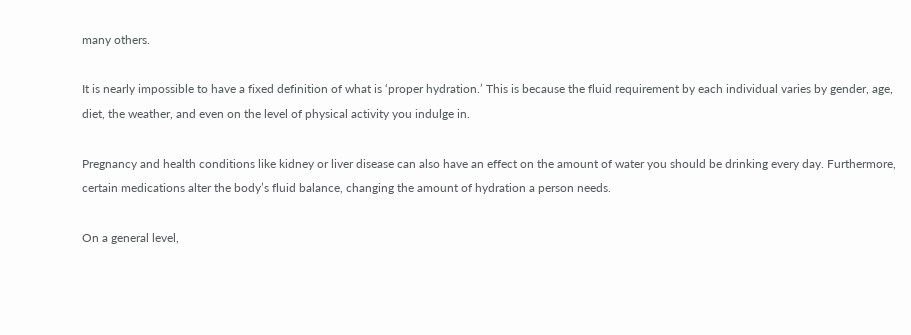many others.

It is nearly impossible to have a fixed definition of what is ‘proper hydration.’ This is because the fluid requirement by each individual varies by gender, age, diet, the weather, and even on the level of physical activity you indulge in.

Pregnancy and health conditions like kidney or liver disease can also have an effect on the amount of water you should be drinking every day. Furthermore, certain medications alter the body’s fluid balance, changing the amount of hydration a person needs.

On a general level,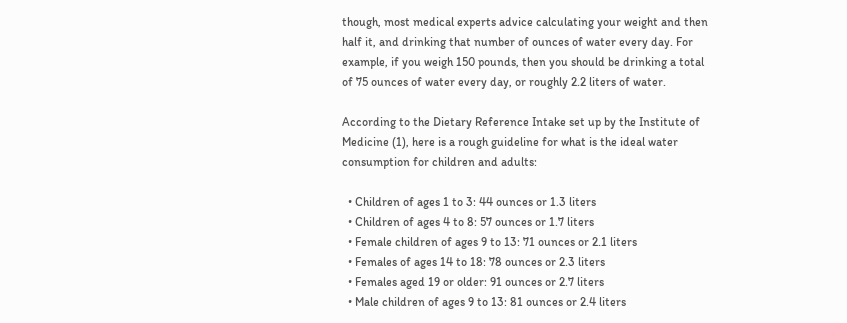though, most medical experts advice calculating your weight and then half it, and drinking that number of ounces of water every day. For example, if you weigh 150 pounds, then you should be drinking a total of 75 ounces of water every day, or roughly 2.2 liters of water.

According to the Dietary Reference Intake set up by the Institute of Medicine (1), here is a rough guideline for what is the ideal water consumption for children and adults:

  • Children of ages 1 to 3: 44 ounces or 1.3 liters
  • Children of ages 4 to 8: 57 ounces or 1.7 liters
  • Female children of ages 9 to 13: 71 ounces or 2.1 liters
  • Females of ages 14 to 18: 78 ounces or 2.3 liters
  • Females aged 19 or older: 91 ounces or 2.7 liters
  • Male children of ages 9 to 13: 81 ounces or 2.4 liters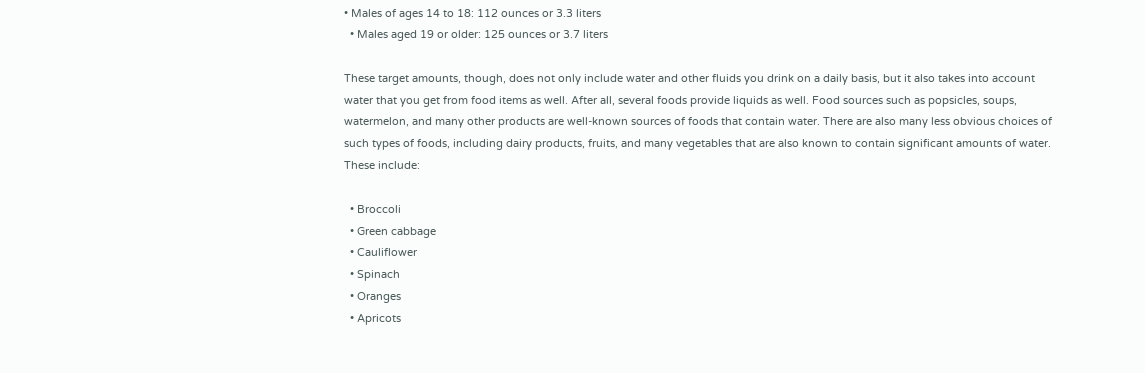• Males of ages 14 to 18: 112 ounces or 3.3 liters
  • Males aged 19 or older: 125 ounces or 3.7 liters

These target amounts, though, does not only include water and other fluids you drink on a daily basis, but it also takes into account water that you get from food items as well. After all, several foods provide liquids as well. Food sources such as popsicles, soups, watermelon, and many other products are well-known sources of foods that contain water. There are also many less obvious choices of such types of foods, including dairy products, fruits, and many vegetables that are also known to contain significant amounts of water. These include:

  • Broccoli
  • Green cabbage
  • Cauliflower
  • Spinach
  • Oranges
  • Apricots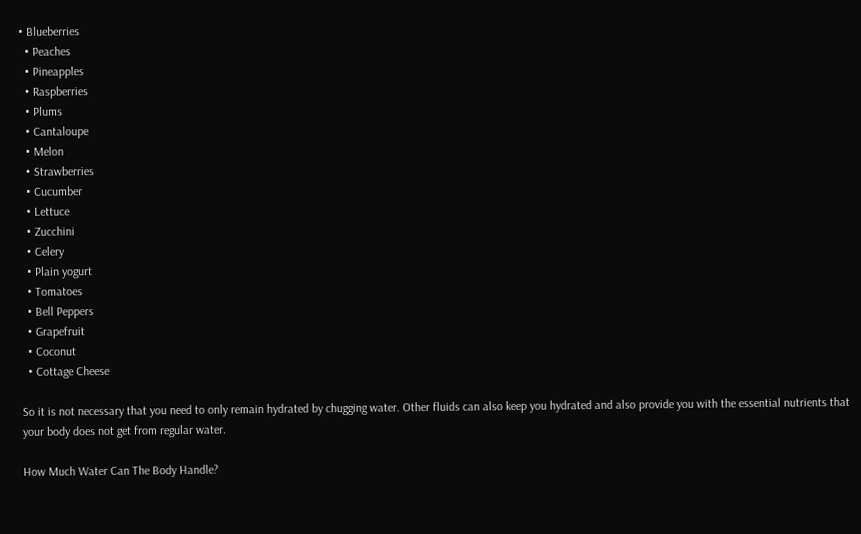• Blueberries
  • Peaches
  • Pineapples
  • Raspberries
  • Plums
  • Cantaloupe
  • Melon
  • Strawberries
  • Cucumber
  • Lettuce
  • Zucchini
  • Celery
  • Plain yogurt
  • Tomatoes
  • Bell Peppers
  • Grapefruit
  • Coconut
  • Cottage Cheese

So it is not necessary that you need to only remain hydrated by chugging water. Other fluids can also keep you hydrated and also provide you with the essential nutrients that your body does not get from regular water.

How Much Water Can The Body Handle?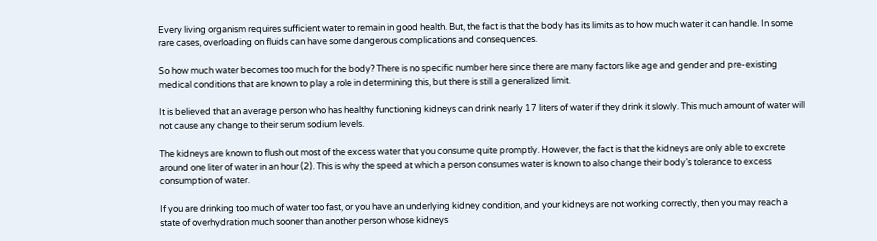Every living organism requires sufficient water to remain in good health. But, the fact is that the body has its limits as to how much water it can handle. In some rare cases, overloading on fluids can have some dangerous complications and consequences.

So how much water becomes too much for the body? There is no specific number here since there are many factors like age and gender and pre-existing medical conditions that are known to play a role in determining this, but there is still a generalized limit.

It is believed that an average person who has healthy functioning kidneys can drink nearly 17 liters of water if they drink it slowly. This much amount of water will not cause any change to their serum sodium levels.

The kidneys are known to flush out most of the excess water that you consume quite promptly. However, the fact is that the kidneys are only able to excrete around one liter of water in an hour (2). This is why the speed at which a person consumes water is known to also change their body’s tolerance to excess consumption of water.

If you are drinking too much of water too fast, or you have an underlying kidney condition, and your kidneys are not working correctly, then you may reach a state of overhydration much sooner than another person whose kidneys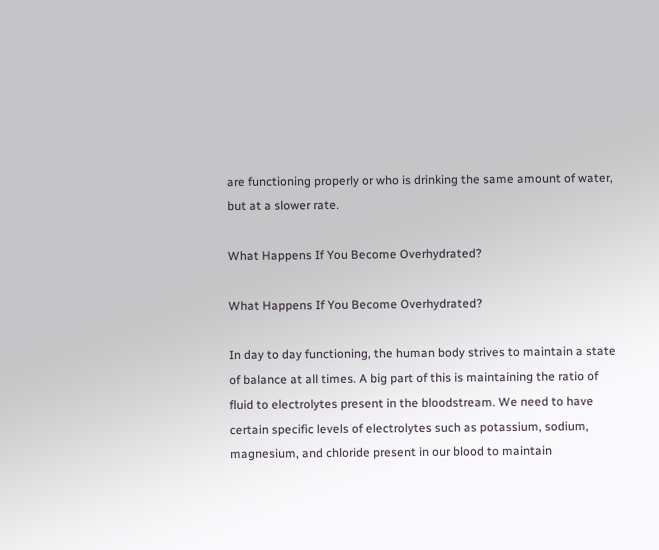are functioning properly or who is drinking the same amount of water, but at a slower rate.

What Happens If You Become Overhydrated?

What Happens If You Become Overhydrated?

In day to day functioning, the human body strives to maintain a state of balance at all times. A big part of this is maintaining the ratio of fluid to electrolytes present in the bloodstream. We need to have certain specific levels of electrolytes such as potassium, sodium, magnesium, and chloride present in our blood to maintain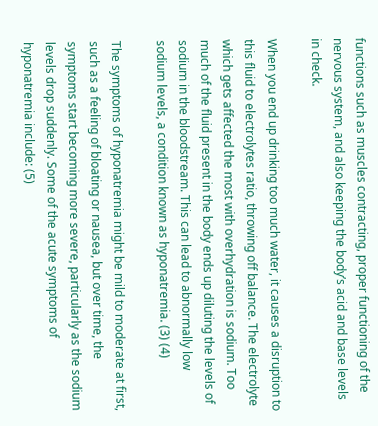functions such as muscles contracting, proper functioning of the nervous system, and also keeping the body’s acid and base levels in check.

When you end up drinking too much water, it causes a disruption to this fluid to electrolytes ratio, throwing off balance. The electrolyte which gets affected the most with overhydration is sodium. Too much of the fluid present in the body ends up diluting the levels of sodium in the bloodstream. This can lead to abnormally low sodium levels, a condition known as hyponatremia. (3) (4)

The symptoms of hyponatremia might be mild to moderate at first, such as a feeling of bloating or nausea, but over time, the symptoms start becoming more severe, particularly as the sodium levels drop suddenly. Some of the acute symptoms of hyponatremia include: (5)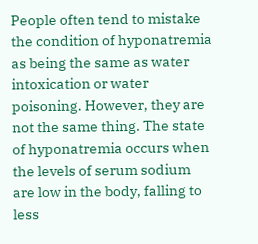People often tend to mistake the condition of hyponatremia as being the same as water intoxication or water poisoning. However, they are not the same thing. The state of hyponatremia occurs when the levels of serum sodium are low in the body, falling to less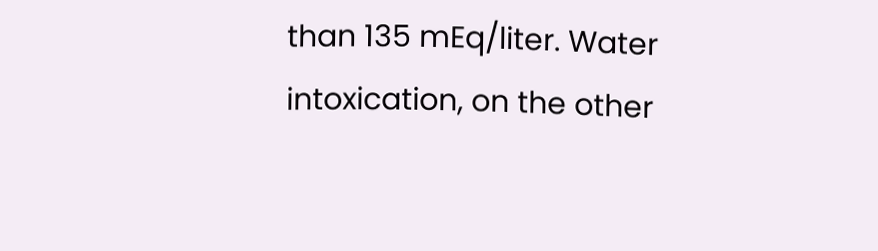than 135 mEq/liter. Water intoxication, on the other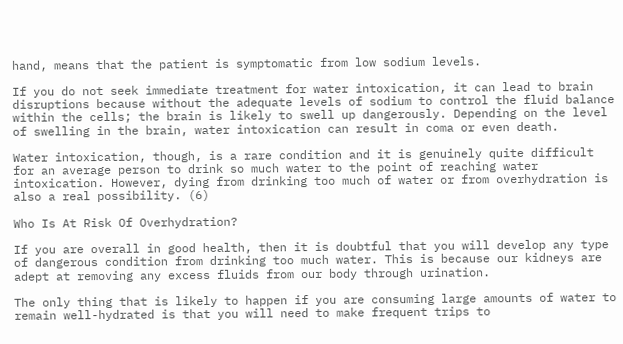hand, means that the patient is symptomatic from low sodium levels.

If you do not seek immediate treatment for water intoxication, it can lead to brain disruptions because without the adequate levels of sodium to control the fluid balance within the cells; the brain is likely to swell up dangerously. Depending on the level of swelling in the brain, water intoxication can result in coma or even death.

Water intoxication, though, is a rare condition and it is genuinely quite difficult for an average person to drink so much water to the point of reaching water intoxication. However, dying from drinking too much of water or from overhydration is also a real possibility. (6)

Who Is At Risk Of Overhydration?

If you are overall in good health, then it is doubtful that you will develop any type of dangerous condition from drinking too much water. This is because our kidneys are adept at removing any excess fluids from our body through urination.

The only thing that is likely to happen if you are consuming large amounts of water to remain well-hydrated is that you will need to make frequent trips to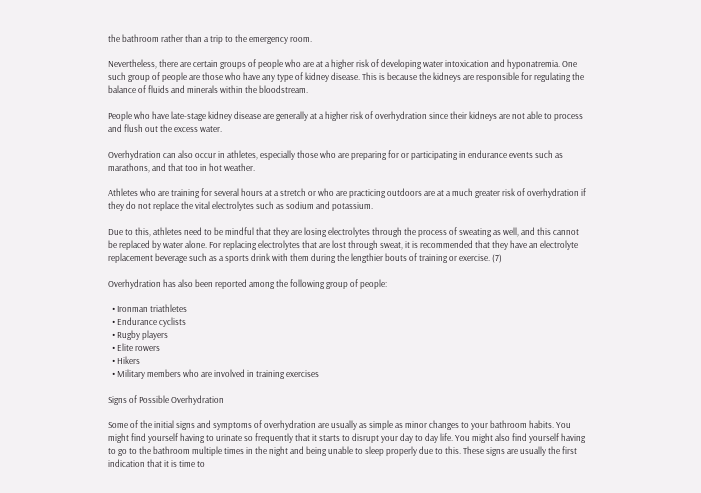the bathroom rather than a trip to the emergency room.

Nevertheless, there are certain groups of people who are at a higher risk of developing water intoxication and hyponatremia. One such group of people are those who have any type of kidney disease. This is because the kidneys are responsible for regulating the balance of fluids and minerals within the bloodstream.

People who have late-stage kidney disease are generally at a higher risk of overhydration since their kidneys are not able to process and flush out the excess water.

Overhydration can also occur in athletes, especially those who are preparing for or participating in endurance events such as marathons, and that too in hot weather.

Athletes who are training for several hours at a stretch or who are practicing outdoors are at a much greater risk of overhydration if they do not replace the vital electrolytes such as sodium and potassium.

Due to this, athletes need to be mindful that they are losing electrolytes through the process of sweating as well, and this cannot be replaced by water alone. For replacing electrolytes that are lost through sweat, it is recommended that they have an electrolyte replacement beverage such as a sports drink with them during the lengthier bouts of training or exercise. (7)

Overhydration has also been reported among the following group of people:

  • Ironman triathletes
  • Endurance cyclists
  • Rugby players
  • Elite rowers
  • Hikers
  • Military members who are involved in training exercises

Signs of Possible Overhydration

Some of the initial signs and symptoms of overhydration are usually as simple as minor changes to your bathroom habits. You might find yourself having to urinate so frequently that it starts to disrupt your day to day life. You might also find yourself having to go to the bathroom multiple times in the night and being unable to sleep properly due to this. These signs are usually the first indication that it is time to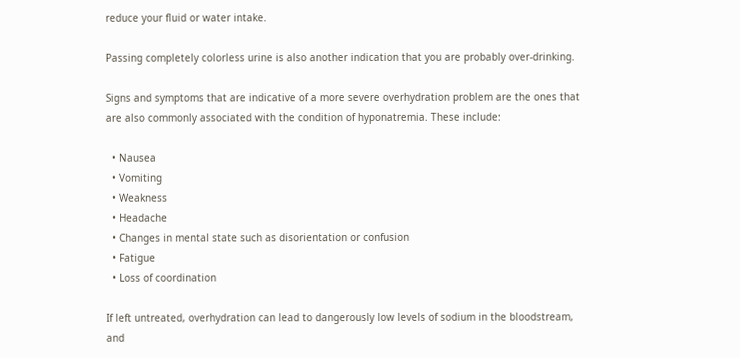reduce your fluid or water intake.

Passing completely colorless urine is also another indication that you are probably over-drinking.

Signs and symptoms that are indicative of a more severe overhydration problem are the ones that are also commonly associated with the condition of hyponatremia. These include:

  • Nausea
  • Vomiting
  • Weakness
  • Headache
  • Changes in mental state such as disorientation or confusion
  • Fatigue
  • Loss of coordination

If left untreated, overhydration can lead to dangerously low levels of sodium in the bloodstream, and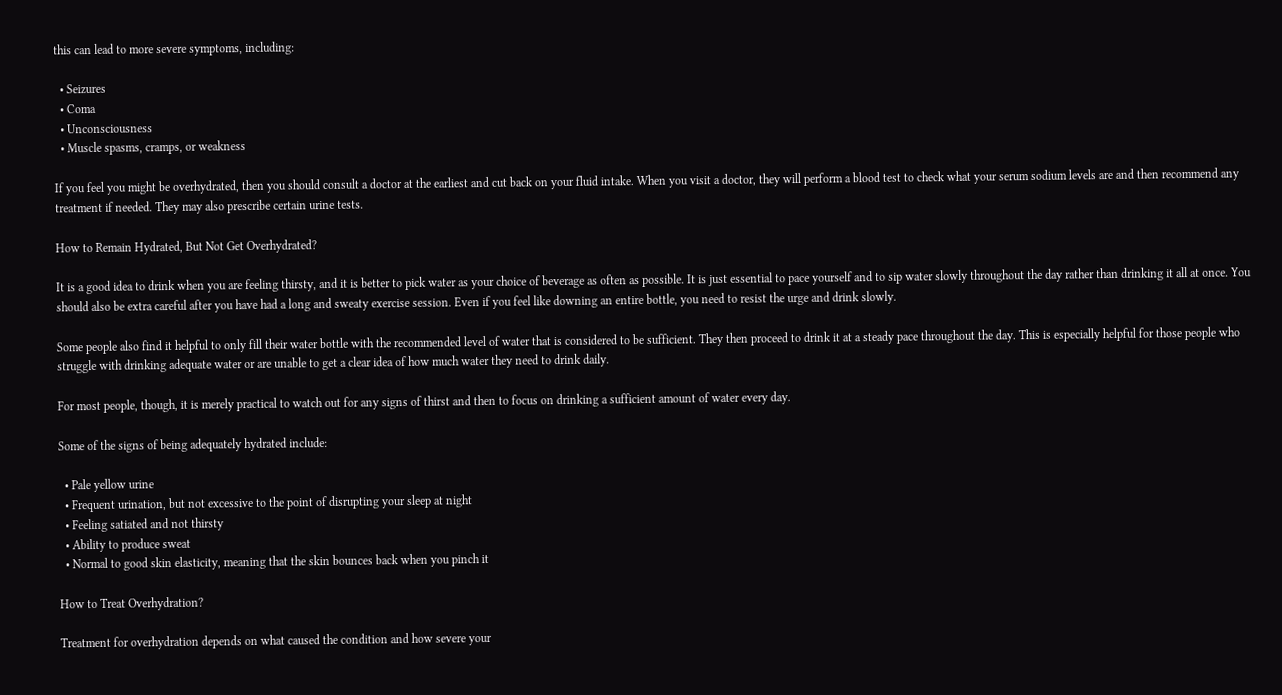this can lead to more severe symptoms, including:

  • Seizures
  • Coma
  • Unconsciousness
  • Muscle spasms, cramps, or weakness

If you feel you might be overhydrated, then you should consult a doctor at the earliest and cut back on your fluid intake. When you visit a doctor, they will perform a blood test to check what your serum sodium levels are and then recommend any treatment if needed. They may also prescribe certain urine tests.

How to Remain Hydrated, But Not Get Overhydrated?

It is a good idea to drink when you are feeling thirsty, and it is better to pick water as your choice of beverage as often as possible. It is just essential to pace yourself and to sip water slowly throughout the day rather than drinking it all at once. You should also be extra careful after you have had a long and sweaty exercise session. Even if you feel like downing an entire bottle, you need to resist the urge and drink slowly.

Some people also find it helpful to only fill their water bottle with the recommended level of water that is considered to be sufficient. They then proceed to drink it at a steady pace throughout the day. This is especially helpful for those people who struggle with drinking adequate water or are unable to get a clear idea of how much water they need to drink daily.

For most people, though, it is merely practical to watch out for any signs of thirst and then to focus on drinking a sufficient amount of water every day.

Some of the signs of being adequately hydrated include:

  • Pale yellow urine
  • Frequent urination, but not excessive to the point of disrupting your sleep at night
  • Feeling satiated and not thirsty
  • Ability to produce sweat
  • Normal to good skin elasticity, meaning that the skin bounces back when you pinch it

How to Treat Overhydration?

Treatment for overhydration depends on what caused the condition and how severe your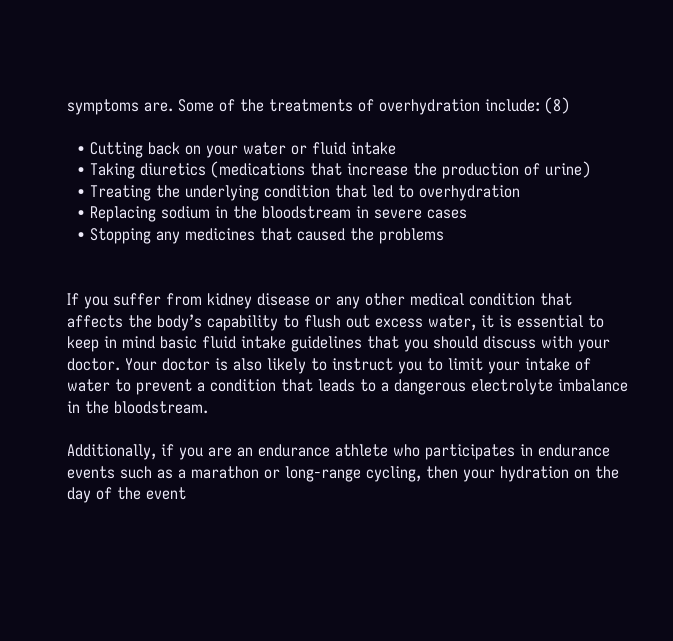symptoms are. Some of the treatments of overhydration include: (8)

  • Cutting back on your water or fluid intake
  • Taking diuretics (medications that increase the production of urine)
  • Treating the underlying condition that led to overhydration
  • Replacing sodium in the bloodstream in severe cases
  • Stopping any medicines that caused the problems


If you suffer from kidney disease or any other medical condition that affects the body’s capability to flush out excess water, it is essential to keep in mind basic fluid intake guidelines that you should discuss with your doctor. Your doctor is also likely to instruct you to limit your intake of water to prevent a condition that leads to a dangerous electrolyte imbalance in the bloodstream.

Additionally, if you are an endurance athlete who participates in endurance events such as a marathon or long-range cycling, then your hydration on the day of the event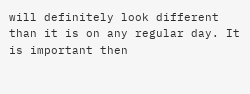will definitely look different than it is on any regular day. It is important then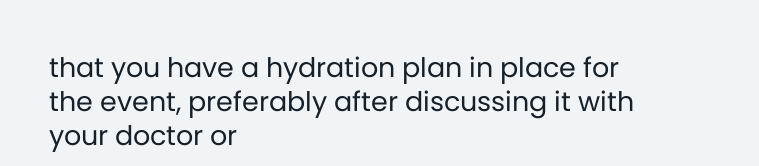that you have a hydration plan in place for the event, preferably after discussing it with your doctor or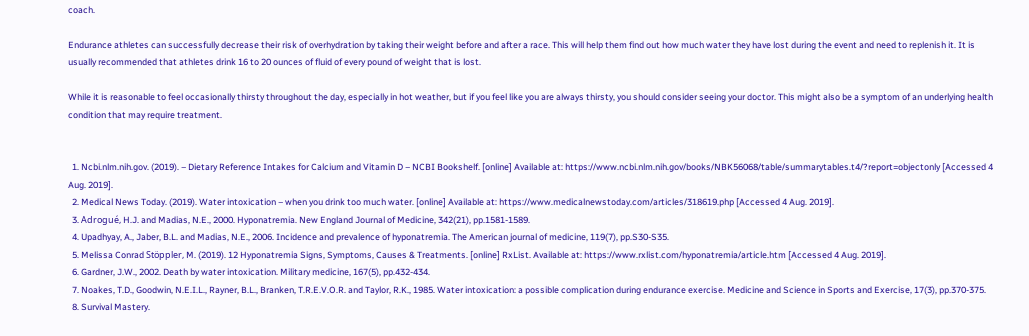coach.

Endurance athletes can successfully decrease their risk of overhydration by taking their weight before and after a race. This will help them find out how much water they have lost during the event and need to replenish it. It is usually recommended that athletes drink 16 to 20 ounces of fluid of every pound of weight that is lost.

While it is reasonable to feel occasionally thirsty throughout the day, especially in hot weather, but if you feel like you are always thirsty, you should consider seeing your doctor. This might also be a symptom of an underlying health condition that may require treatment.


  1. Ncbi.nlm.nih.gov. (2019). – Dietary Reference Intakes for Calcium and Vitamin D – NCBI Bookshelf. [online] Available at: https://www.ncbi.nlm.nih.gov/books/NBK56068/table/summarytables.t4/?report=objectonly [Accessed 4 Aug. 2019].
  2. Medical News Today. (2019). Water intoxication – when you drink too much water. [online] Available at: https://www.medicalnewstoday.com/articles/318619.php [Accessed 4 Aug. 2019].
  3. Adrogué, H.J. and Madias, N.E., 2000. Hyponatremia. New England Journal of Medicine, 342(21), pp.1581-1589.
  4. Upadhyay, A., Jaber, B.L. and Madias, N.E., 2006. Incidence and prevalence of hyponatremia. The American journal of medicine, 119(7), pp.S30-S35.
  5. Melissa Conrad Stöppler, M. (2019). 12 Hyponatremia Signs, Symptoms, Causes & Treatments. [online] RxList. Available at: https://www.rxlist.com/hyponatremia/article.htm [Accessed 4 Aug. 2019].
  6. Gardner, J.W., 2002. Death by water intoxication. Military medicine, 167(5), pp.432-434.
  7. Noakes, T.D., Goodwin, N.E.I.L., Rayner, B.L., Branken, T.R.E.V.O.R. and Taylor, R.K., 1985. Water intoxication: a possible complication during endurance exercise. Medicine and Science in Sports and Exercise, 17(3), pp.370-375.
  8. Survival Mastery.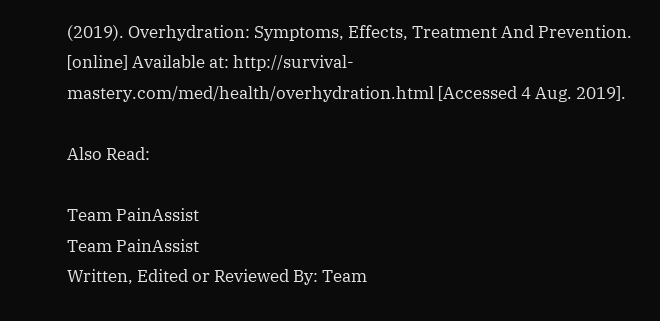(2019). Overhydration: Symptoms, Effects, Treatment And Prevention. [online] Available at: http://survival-mastery.com/med/health/overhydration.html [Accessed 4 Aug. 2019].

Also Read:

Team PainAssist
Team PainAssist
Written, Edited or Reviewed By: Team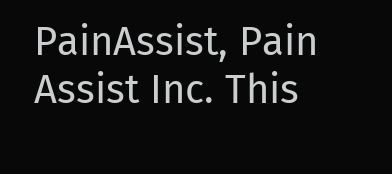PainAssist, Pain Assist Inc. This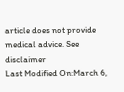article does not provide medical advice. See disclaimer
Last Modified On:March 6,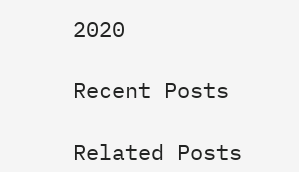2020

Recent Posts

Related Posts